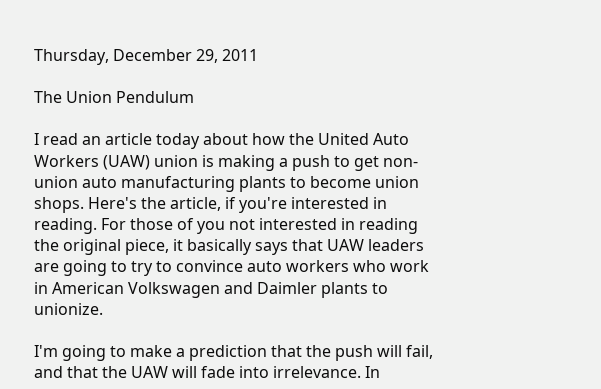Thursday, December 29, 2011

The Union Pendulum

I read an article today about how the United Auto Workers (UAW) union is making a push to get non-union auto manufacturing plants to become union shops. Here's the article, if you're interested in reading. For those of you not interested in reading the original piece, it basically says that UAW leaders are going to try to convince auto workers who work in American Volkswagen and Daimler plants to unionize.

I'm going to make a prediction that the push will fail, and that the UAW will fade into irrelevance. In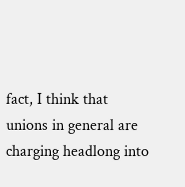fact, I think that unions in general are charging headlong into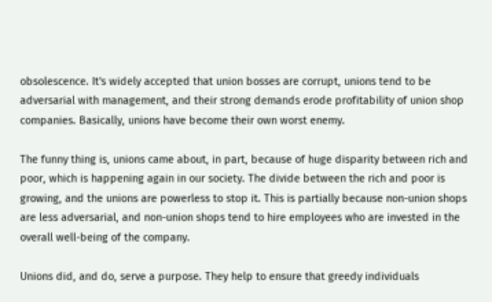obsolescence. It's widely accepted that union bosses are corrupt, unions tend to be adversarial with management, and their strong demands erode profitability of union shop companies. Basically, unions have become their own worst enemy.

The funny thing is, unions came about, in part, because of huge disparity between rich and poor, which is happening again in our society. The divide between the rich and poor is growing, and the unions are powerless to stop it. This is partially because non-union shops are less adversarial, and non-union shops tend to hire employees who are invested in the overall well-being of the company.

Unions did, and do, serve a purpose. They help to ensure that greedy individuals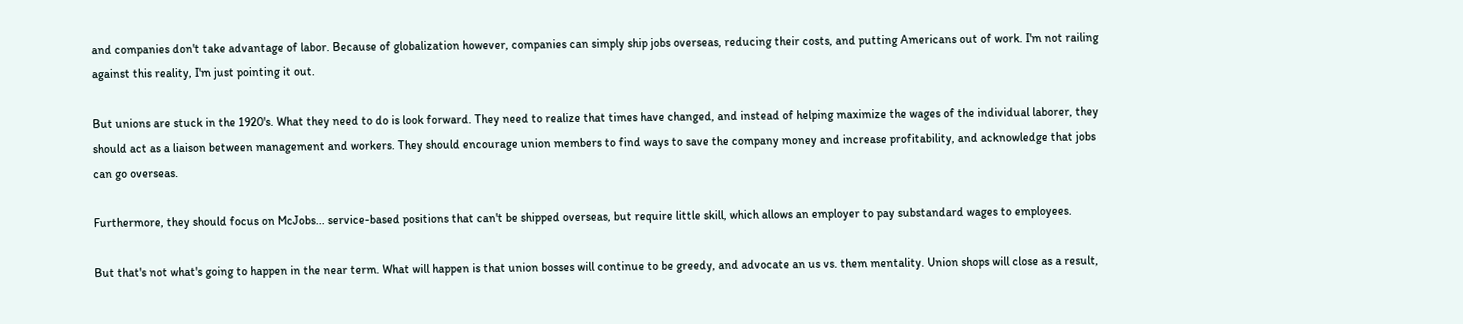and companies don't take advantage of labor. Because of globalization however, companies can simply ship jobs overseas, reducing their costs, and putting Americans out of work. I'm not railing against this reality, I'm just pointing it out.

But unions are stuck in the 1920's. What they need to do is look forward. They need to realize that times have changed, and instead of helping maximize the wages of the individual laborer, they should act as a liaison between management and workers. They should encourage union members to find ways to save the company money and increase profitability, and acknowledge that jobs can go overseas.

Furthermore, they should focus on McJobs... service-based positions that can't be shipped overseas, but require little skill, which allows an employer to pay substandard wages to employees.

But that's not what's going to happen in the near term. What will happen is that union bosses will continue to be greedy, and advocate an us vs. them mentality. Union shops will close as a result,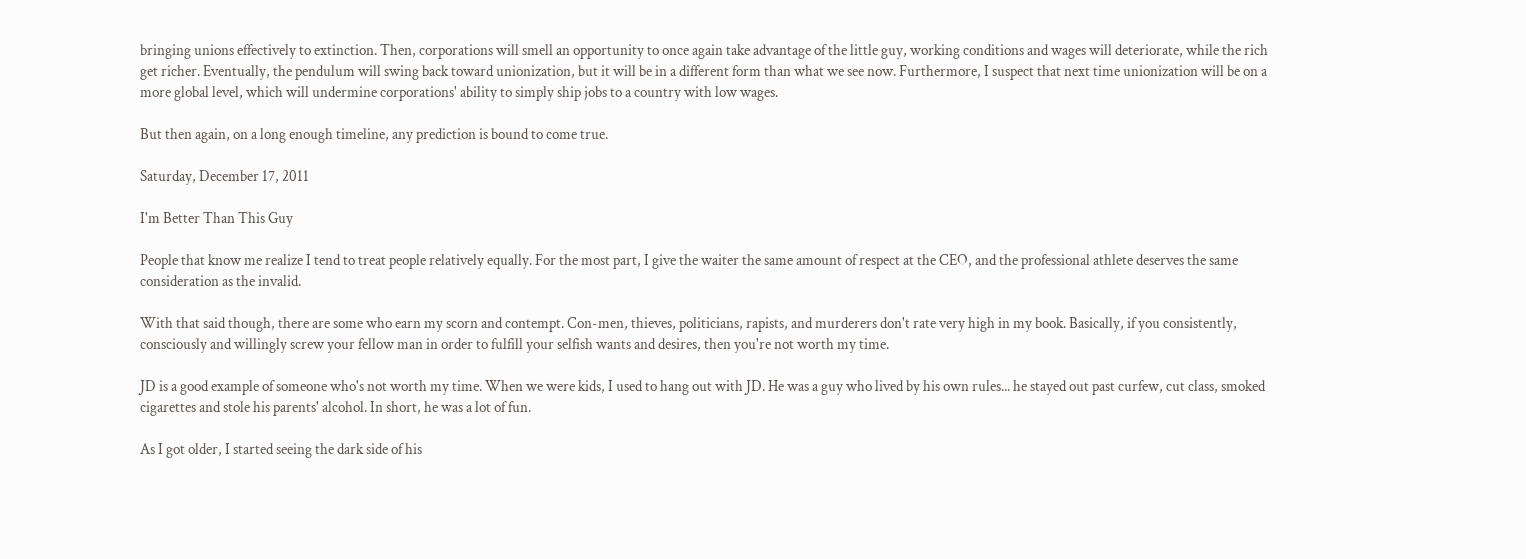bringing unions effectively to extinction. Then, corporations will smell an opportunity to once again take advantage of the little guy, working conditions and wages will deteriorate, while the rich get richer. Eventually, the pendulum will swing back toward unionization, but it will be in a different form than what we see now. Furthermore, I suspect that next time unionization will be on a more global level, which will undermine corporations' ability to simply ship jobs to a country with low wages.

But then again, on a long enough timeline, any prediction is bound to come true.

Saturday, December 17, 2011

I'm Better Than This Guy

People that know me realize I tend to treat people relatively equally. For the most part, I give the waiter the same amount of respect at the CEO, and the professional athlete deserves the same consideration as the invalid.

With that said though, there are some who earn my scorn and contempt. Con-men, thieves, politicians, rapists, and murderers don't rate very high in my book. Basically, if you consistently, consciously and willingly screw your fellow man in order to fulfill your selfish wants and desires, then you're not worth my time.

JD is a good example of someone who's not worth my time. When we were kids, I used to hang out with JD. He was a guy who lived by his own rules... he stayed out past curfew, cut class, smoked cigarettes and stole his parents' alcohol. In short, he was a lot of fun.

As I got older, I started seeing the dark side of his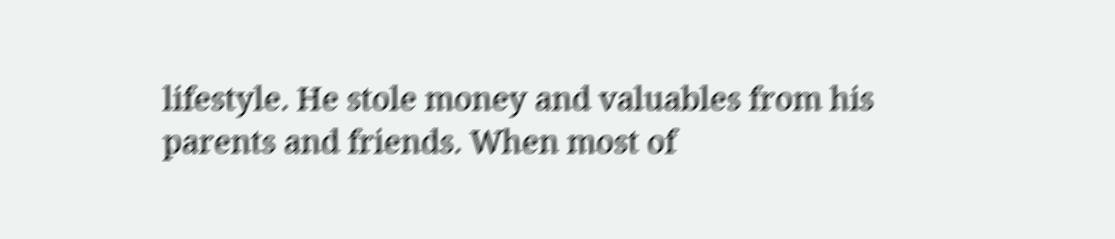lifestyle. He stole money and valuables from his parents and friends. When most of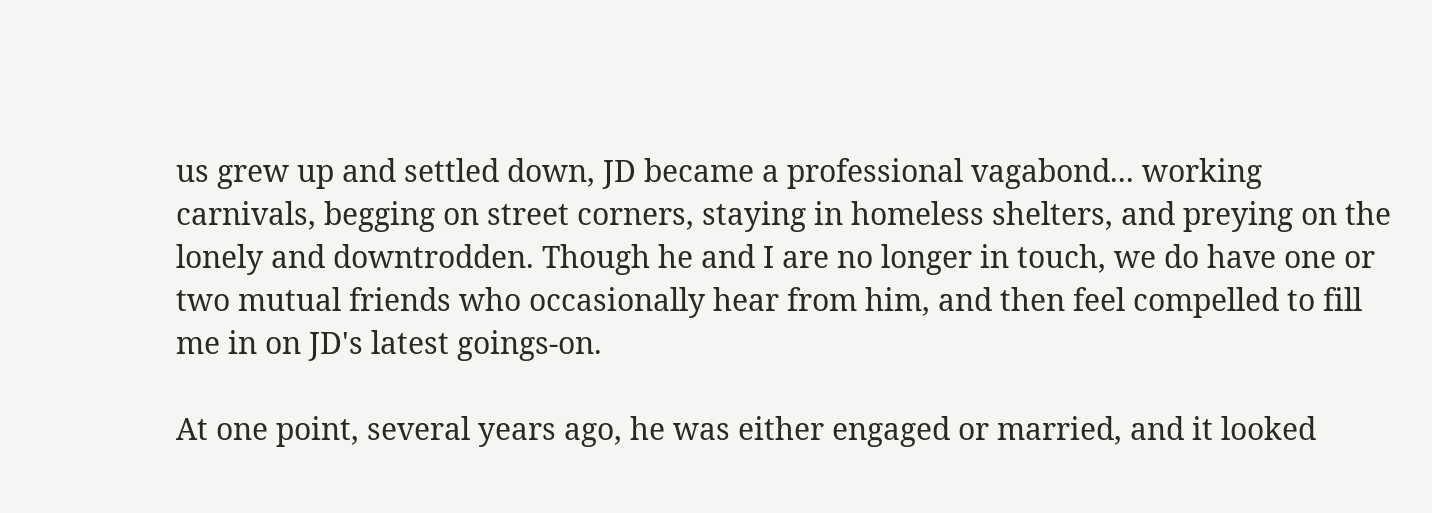us grew up and settled down, JD became a professional vagabond... working carnivals, begging on street corners, staying in homeless shelters, and preying on the lonely and downtrodden. Though he and I are no longer in touch, we do have one or two mutual friends who occasionally hear from him, and then feel compelled to fill me in on JD's latest goings-on.

At one point, several years ago, he was either engaged or married, and it looked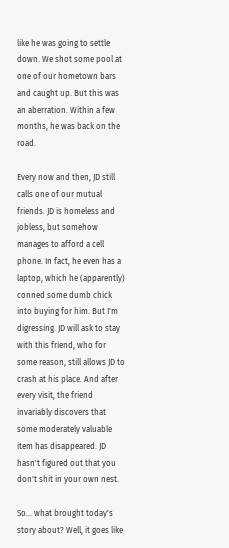like he was going to settle down. We shot some pool at one of our hometown bars and caught up. But this was an aberration. Within a few months, he was back on the road.

Every now and then, JD still calls one of our mutual friends. JD is homeless and jobless, but somehow manages to afford a cell phone. In fact, he even has a laptop, which he (apparently) conned some dumb chick into buying for him. But I'm digressing. JD will ask to stay with this friend, who for some reason, still allows JD to crash at his place. And after every visit, the friend invariably discovers that some moderately valuable item has disappeared. JD hasn't figured out that you don't shit in your own nest.

So... what brought today's story about? Well, it goes like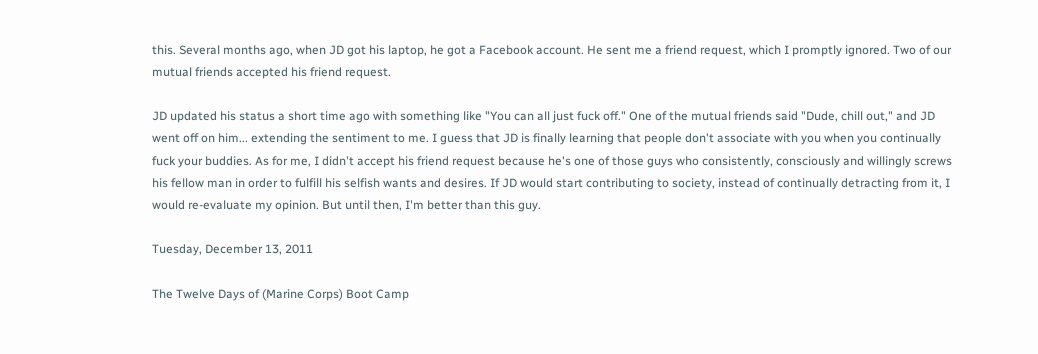this. Several months ago, when JD got his laptop, he got a Facebook account. He sent me a friend request, which I promptly ignored. Two of our mutual friends accepted his friend request.

JD updated his status a short time ago with something like "You can all just fuck off." One of the mutual friends said "Dude, chill out," and JD went off on him... extending the sentiment to me. I guess that JD is finally learning that people don't associate with you when you continually fuck your buddies. As for me, I didn't accept his friend request because he's one of those guys who consistently, consciously and willingly screws his fellow man in order to fulfill his selfish wants and desires. If JD would start contributing to society, instead of continually detracting from it, I would re-evaluate my opinion. But until then, I'm better than this guy.

Tuesday, December 13, 2011

The Twelve Days of (Marine Corps) Boot Camp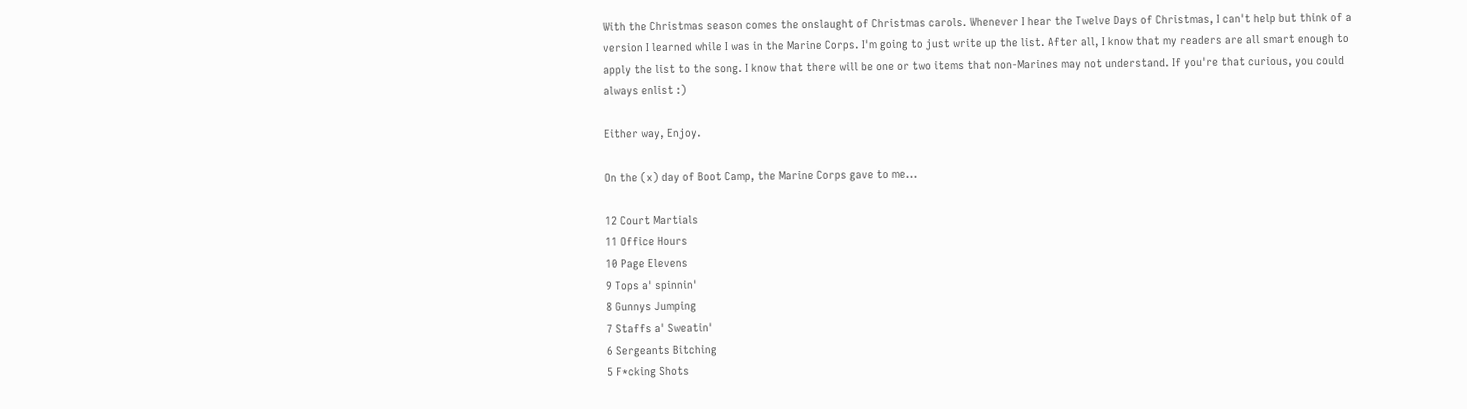With the Christmas season comes the onslaught of Christmas carols. Whenever I hear the Twelve Days of Christmas, I can't help but think of a version I learned while I was in the Marine Corps. I'm going to just write up the list. After all, I know that my readers are all smart enough to apply the list to the song. I know that there will be one or two items that non-Marines may not understand. If you're that curious, you could always enlist :)

Either way, Enjoy.

On the (x) day of Boot Camp, the Marine Corps gave to me...

12 Court Martials
11 Office Hours
10 Page Elevens
9 Tops a' spinnin'
8 Gunnys Jumping
7 Staffs a' Sweatin'
6 Sergeants Bitching
5 F*cking Shots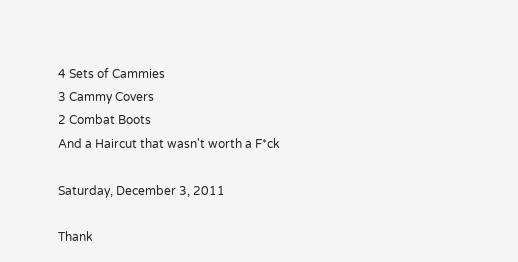4 Sets of Cammies
3 Cammy Covers
2 Combat Boots
And a Haircut that wasn't worth a F*ck

Saturday, December 3, 2011

Thank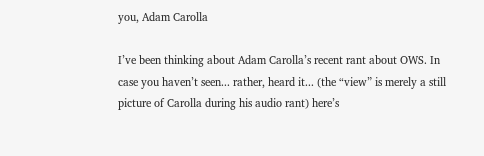you, Adam Carolla

I’ve been thinking about Adam Carolla’s recent rant about OWS. In case you haven’t seen... rather, heard it... (the “view” is merely a still picture of Carolla during his audio rant) here’s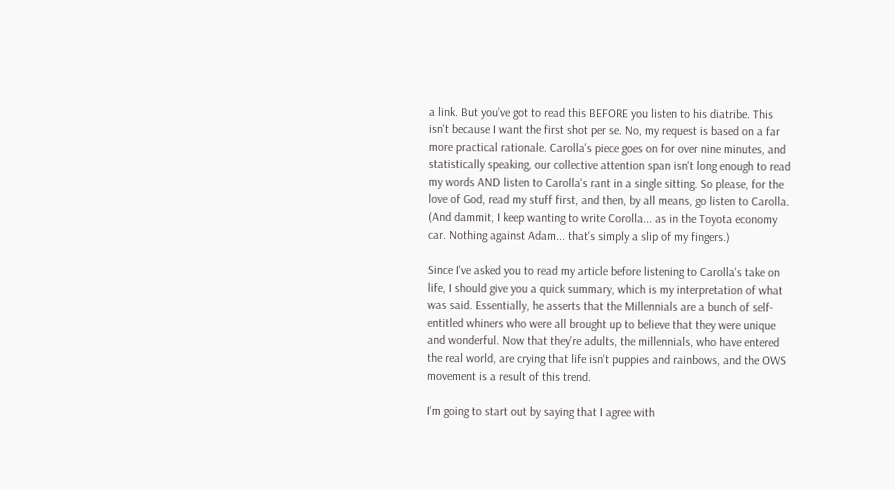a link. But you’ve got to read this BEFORE you listen to his diatribe. This isn't because I want the first shot per se. No, my request is based on a far more practical rationale. Carolla's piece goes on for over nine minutes, and statistically speaking, our collective attention span isn't long enough to read my words AND listen to Carolla's rant in a single sitting. So please, for the love of God, read my stuff first, and then, by all means, go listen to Carolla. (And dammit, I keep wanting to write Corolla... as in the Toyota economy car. Nothing against Adam... that's simply a slip of my fingers.)

Since I've asked you to read my article before listening to Carolla's take on life, I should give you a quick summary, which is my interpretation of what was said. Essentially, he asserts that the Millennials are a bunch of self-entitled whiners who were all brought up to believe that they were unique and wonderful. Now that they're adults, the millennials, who have entered the real world, are crying that life isn't puppies and rainbows, and the OWS movement is a result of this trend.

I'm going to start out by saying that I agree with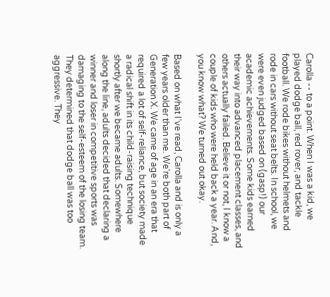Carolla -- to a point. When I was a kid, we played dodge ball, red rover, and tackle football. We rode bikes without helmets and rode in cars without seat belts. In school, we were even judged based on (gasp!) our academic achievements. Some kids earned their way into advanced placement classes, and others actually failed. Believe it or not, I know a couple of kids who were held back a year. And, you know what? We turned out okay.

Based on what I've read, Carolla and is only a few years older than me. We're both part of Generation X. We came of age in an era that required a lot of self-reliance, but society made a radical shift in its child-raising technique shortly after we became adults. Somewhere along the line, adults decided that declaring a winner and loser in competitive sports was damaging to the self-esteem of the losing team. They determined that dodge ball was too aggressive. They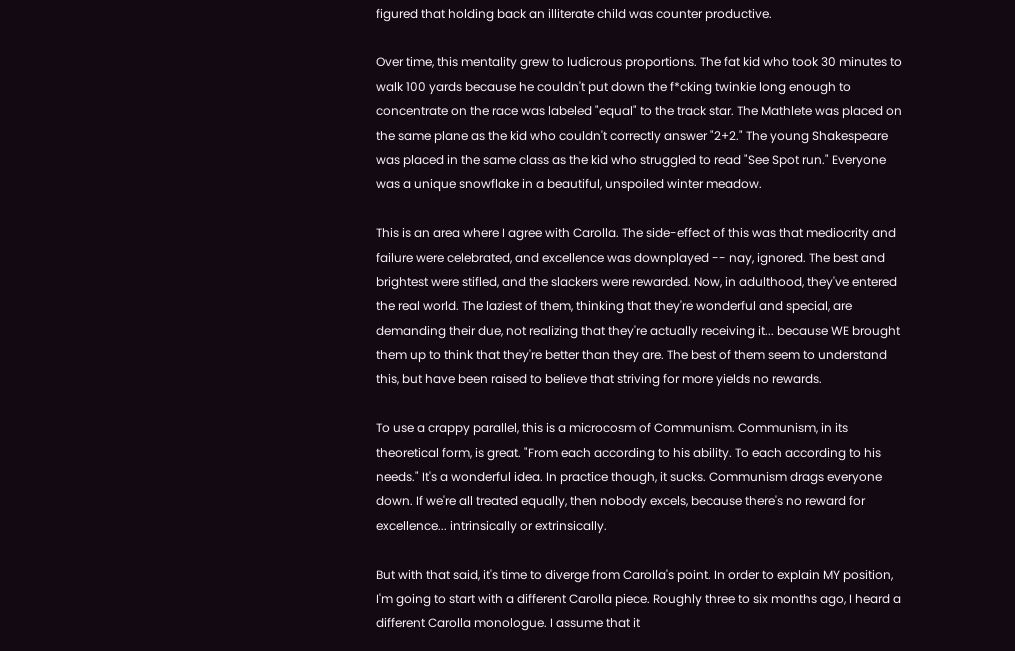figured that holding back an illiterate child was counter productive.

Over time, this mentality grew to ludicrous proportions. The fat kid who took 30 minutes to walk 100 yards because he couldn't put down the f*cking twinkie long enough to concentrate on the race was labeled "equal" to the track star. The Mathlete was placed on the same plane as the kid who couldn't correctly answer "2+2." The young Shakespeare was placed in the same class as the kid who struggled to read "See Spot run." Everyone was a unique snowflake in a beautiful, unspoiled winter meadow.

This is an area where I agree with Carolla. The side-effect of this was that mediocrity and failure were celebrated, and excellence was downplayed -- nay, ignored. The best and brightest were stifled, and the slackers were rewarded. Now, in adulthood, they've entered the real world. The laziest of them, thinking that they're wonderful and special, are demanding their due, not realizing that they're actually receiving it... because WE brought them up to think that they're better than they are. The best of them seem to understand this, but have been raised to believe that striving for more yields no rewards.

To use a crappy parallel, this is a microcosm of Communism. Communism, in its theoretical form, is great. "From each according to his ability. To each according to his needs." It's a wonderful idea. In practice though, it sucks. Communism drags everyone down. If we're all treated equally, then nobody excels, because there's no reward for excellence... intrinsically or extrinsically.

But with that said, it's time to diverge from Carolla's point. In order to explain MY position, I'm going to start with a different Carolla piece. Roughly three to six months ago, I heard a different Carolla monologue. I assume that it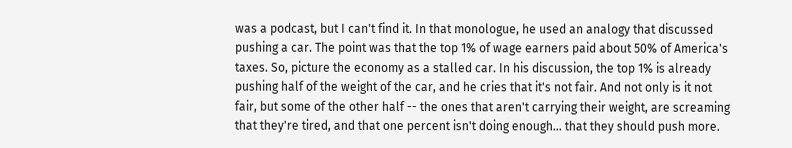was a podcast, but I can't find it. In that monologue, he used an analogy that discussed pushing a car. The point was that the top 1% of wage earners paid about 50% of America's taxes. So, picture the economy as a stalled car. In his discussion, the top 1% is already pushing half of the weight of the car, and he cries that it's not fair. And not only is it not fair, but some of the other half -- the ones that aren't carrying their weight, are screaming that they're tired, and that one percent isn't doing enough... that they should push more.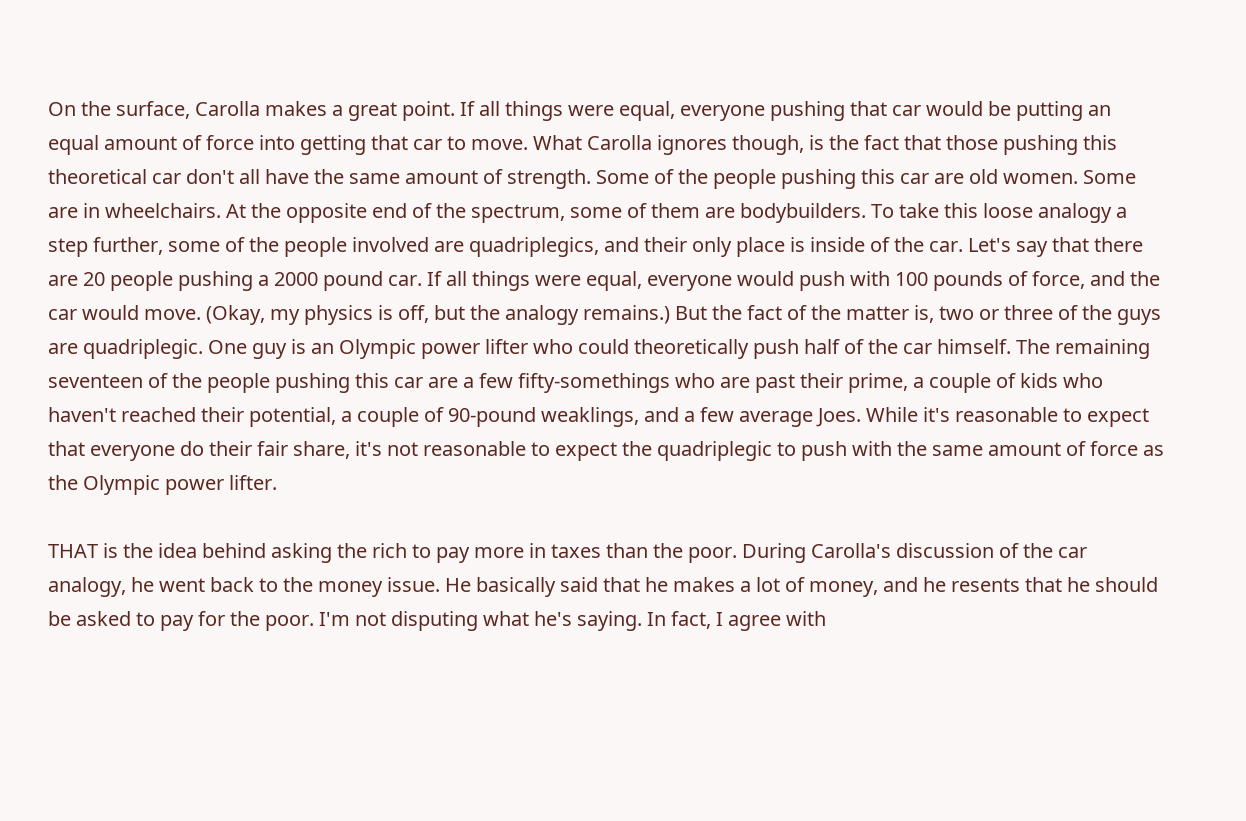On the surface, Carolla makes a great point. If all things were equal, everyone pushing that car would be putting an equal amount of force into getting that car to move. What Carolla ignores though, is the fact that those pushing this theoretical car don't all have the same amount of strength. Some of the people pushing this car are old women. Some are in wheelchairs. At the opposite end of the spectrum, some of them are bodybuilders. To take this loose analogy a step further, some of the people involved are quadriplegics, and their only place is inside of the car. Let's say that there are 20 people pushing a 2000 pound car. If all things were equal, everyone would push with 100 pounds of force, and the car would move. (Okay, my physics is off, but the analogy remains.) But the fact of the matter is, two or three of the guys are quadriplegic. One guy is an Olympic power lifter who could theoretically push half of the car himself. The remaining seventeen of the people pushing this car are a few fifty-somethings who are past their prime, a couple of kids who haven't reached their potential, a couple of 90-pound weaklings, and a few average Joes. While it's reasonable to expect that everyone do their fair share, it's not reasonable to expect the quadriplegic to push with the same amount of force as the Olympic power lifter.

THAT is the idea behind asking the rich to pay more in taxes than the poor. During Carolla's discussion of the car analogy, he went back to the money issue. He basically said that he makes a lot of money, and he resents that he should be asked to pay for the poor. I'm not disputing what he's saying. In fact, I agree with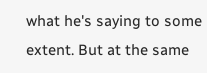what he's saying to some extent. But at the same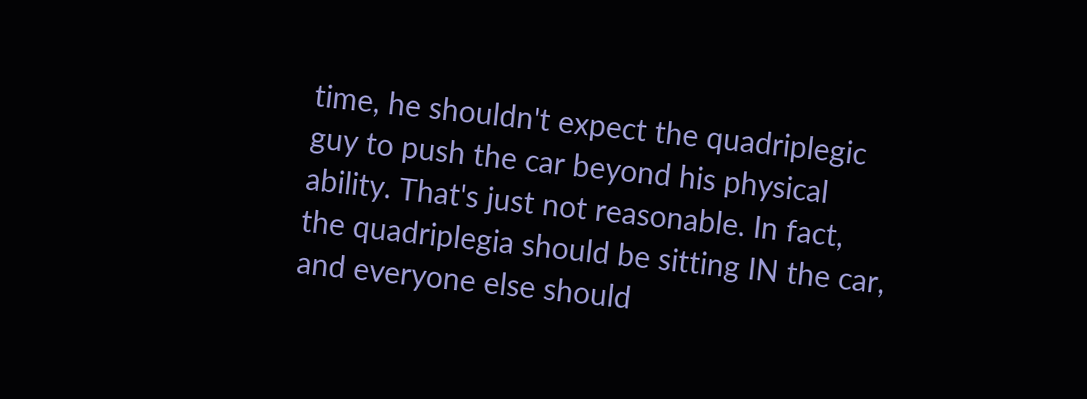time, he shouldn't expect the quadriplegic guy to push the car beyond his physical ability. That's just not reasonable. In fact, the quadriplegia should be sitting IN the car, and everyone else should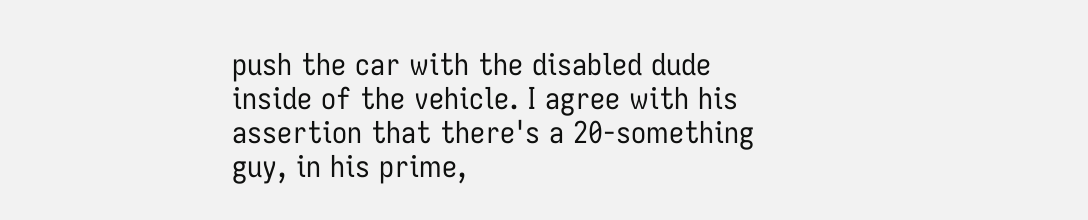push the car with the disabled dude inside of the vehicle. I agree with his assertion that there's a 20-something guy, in his prime,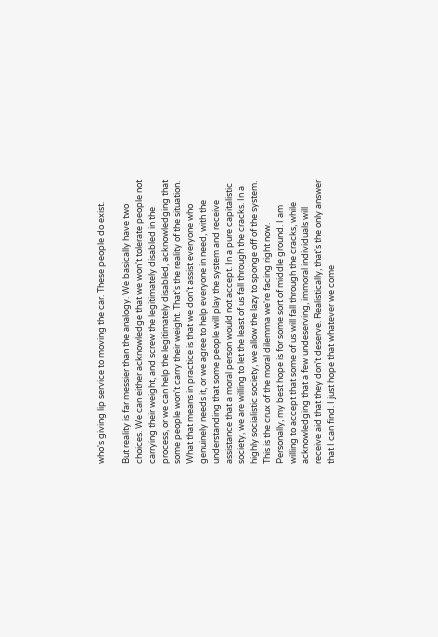who's giving lip service to moving the car. These people do exist.

But reality is far messier than the analogy. We basically have two choices. We can either acknowledge that we won't tolerate people not carrying their weight, and screw the legitimately disabled in the process, or we can help the legitimately disabled, acknowledging that some people won't carry their weight. That's the reality of the situation. What that means in practice is that we don't assist everyone who genuinely needs it, or we agree to help everyone in need, with the understanding that some people will play the system and receive assistance that a moral person would not accept. In a pure capitalistic society, we are willing to let the least of us fall through the cracks. In a highly socialistic society, we allow the lazy to sponge off of the system. This is the crux of the moral dilemma we're facing right now. Personally, my best hope is for some sort of middle ground. I am willing to accept that some of us will fall through the cracks, while acknowledging that a few undeserving, immoral individuals will receive aid that they don't deserve. Realistically, that's the only answer that I can find. I just hope that whatever we come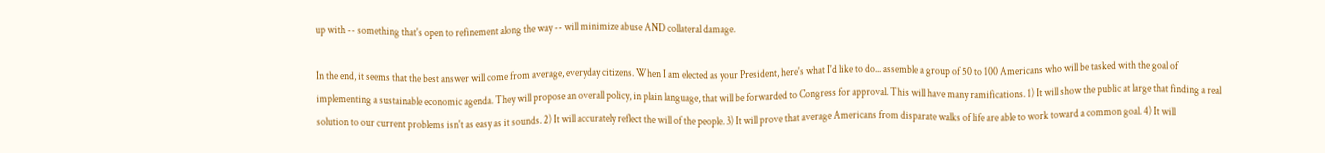up with -- something that's open to refinement along the way -- will minimize abuse AND collateral damage.

In the end, it seems that the best answer will come from average, everyday citizens. When I am elected as your President, here's what I'd like to do... assemble a group of 50 to 100 Americans who will be tasked with the goal of implementing a sustainable economic agenda. They will propose an overall policy, in plain language, that will be forwarded to Congress for approval. This will have many ramifications. 1) It will show the public at large that finding a real solution to our current problems isn't as easy as it sounds. 2) It will accurately reflect the will of the people. 3) It will prove that average Americans from disparate walks of life are able to work toward a common goal. 4) It will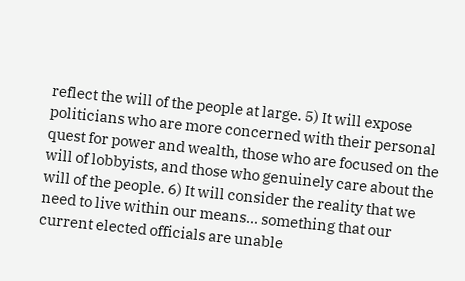reflect the will of the people at large. 5) It will expose politicians who are more concerned with their personal quest for power and wealth, those who are focused on the will of lobbyists, and those who genuinely care about the will of the people. 6) It will consider the reality that we need to live within our means... something that our current elected officials are unable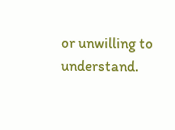or unwilling to understand.